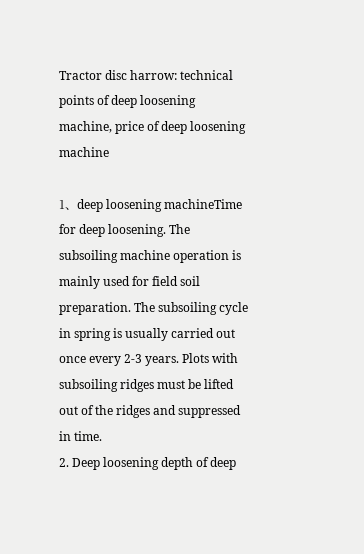Tractor disc harrow: technical points of deep loosening machine, price of deep loosening machine

1、deep loosening machineTime for deep loosening. The subsoiling machine operation is mainly used for field soil preparation. The subsoiling cycle in spring is usually carried out once every 2-3 years. Plots with subsoiling ridges must be lifted out of the ridges and suppressed in time.
2. Deep loosening depth of deep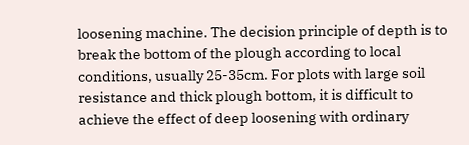loosening machine. The decision principle of depth is to break the bottom of the plough according to local conditions, usually 25-35cm. For plots with large soil resistance and thick plough bottom, it is difficult to achieve the effect of deep loosening with ordinary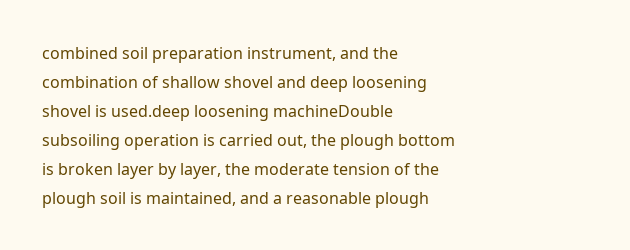combined soil preparation instrument, and the combination of shallow shovel and deep loosening shovel is used.deep loosening machineDouble subsoiling operation is carried out, the plough bottom is broken layer by layer, the moderate tension of the plough soil is maintained, and a reasonable plough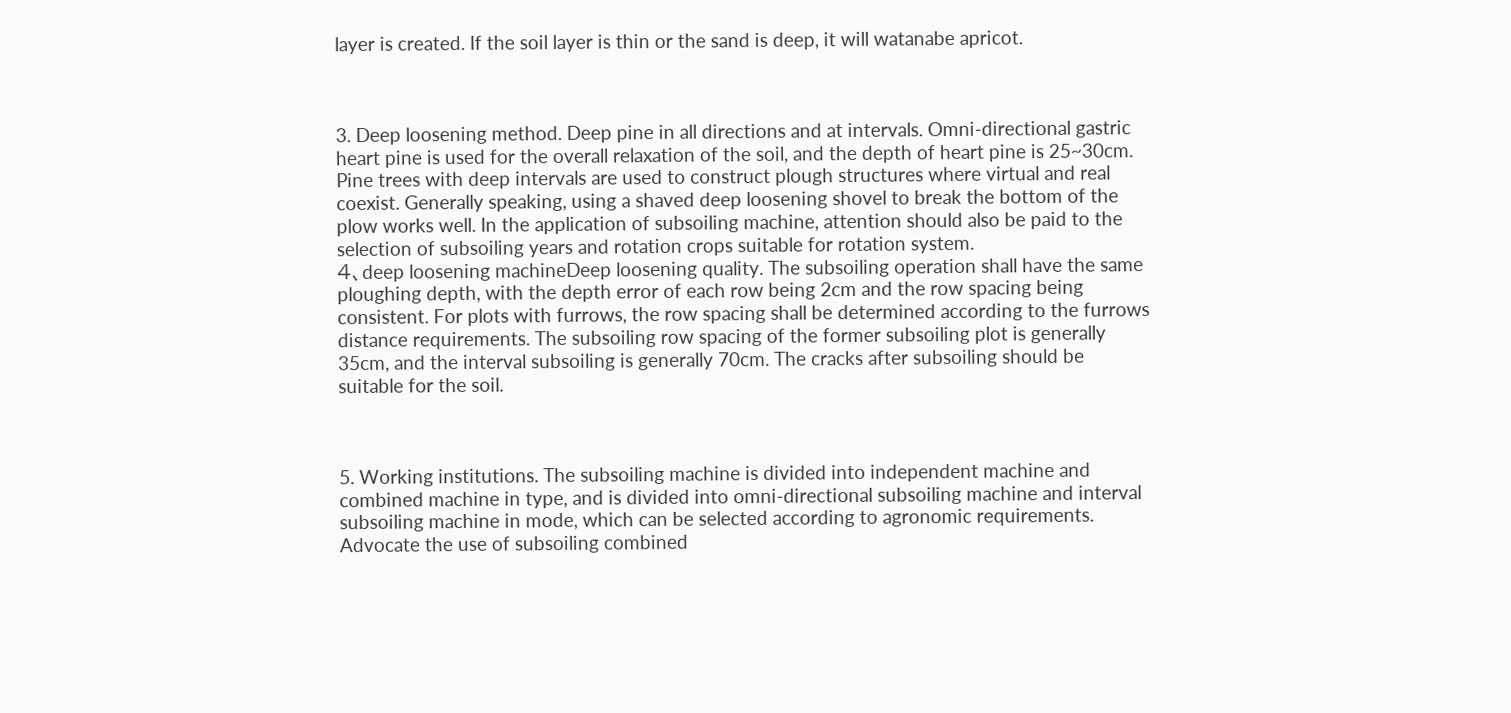layer is created. If the soil layer is thin or the sand is deep, it will watanabe apricot.



3. Deep loosening method. Deep pine in all directions and at intervals. Omni-directional gastric heart pine is used for the overall relaxation of the soil, and the depth of heart pine is 25~30cm. Pine trees with deep intervals are used to construct plough structures where virtual and real coexist. Generally speaking, using a shaved deep loosening shovel to break the bottom of the plow works well. In the application of subsoiling machine, attention should also be paid to the selection of subsoiling years and rotation crops suitable for rotation system.
4、deep loosening machineDeep loosening quality. The subsoiling operation shall have the same ploughing depth, with the depth error of each row being 2cm and the row spacing being consistent. For plots with furrows, the row spacing shall be determined according to the furrows distance requirements. The subsoiling row spacing of the former subsoiling plot is generally 35cm, and the interval subsoiling is generally 70cm. The cracks after subsoiling should be suitable for the soil.



5. Working institutions. The subsoiling machine is divided into independent machine and combined machine in type, and is divided into omni-directional subsoiling machine and interval subsoiling machine in mode, which can be selected according to agronomic requirements. Advocate the use of subsoiling combined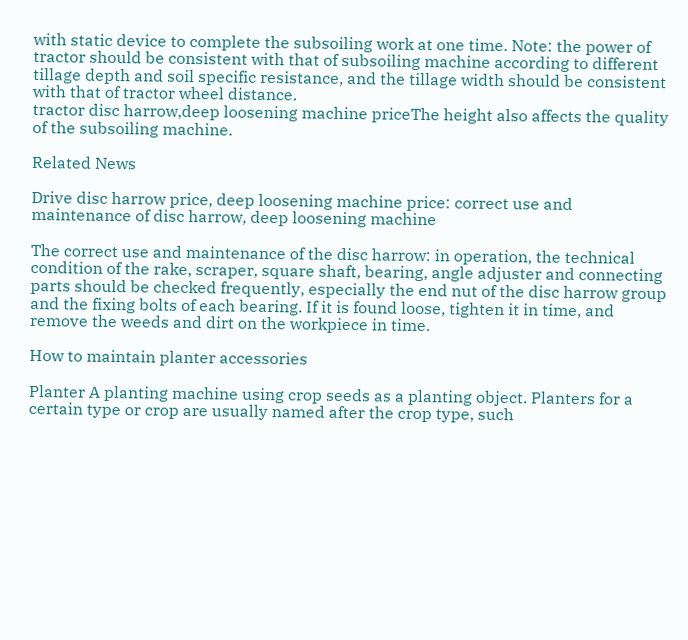with static device to complete the subsoiling work at one time. Note: the power of tractor should be consistent with that of subsoiling machine according to different tillage depth and soil specific resistance, and the tillage width should be consistent with that of tractor wheel distance.
tractor disc harrow,deep loosening machine priceThe height also affects the quality of the subsoiling machine.

Related News

Drive disc harrow price, deep loosening machine price: correct use and maintenance of disc harrow, deep loosening machine

The correct use and maintenance of the disc harrow: in operation, the technical condition of the rake, scraper, square shaft, bearing, angle adjuster and connecting parts should be checked frequently, especially the end nut of the disc harrow group and the fixing bolts of each bearing. If it is found loose, tighten it in time, and remove the weeds and dirt on the workpiece in time.

How to maintain planter accessories

Planter A planting machine using crop seeds as a planting object. Planters for a certain type or crop are usually named after the crop type, such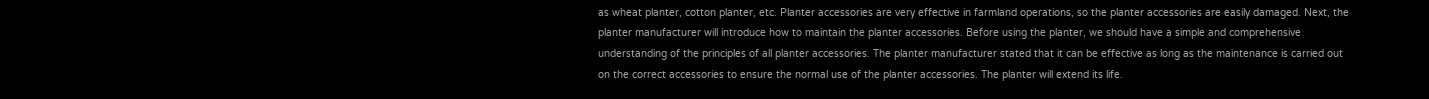as wheat planter, cotton planter, etc. Planter accessories are very effective in farmland operations, so the planter accessories are easily damaged. Next, the planter manufacturer will introduce how to maintain the planter accessories. Before using the planter, we should have a simple and comprehensive understanding of the principles of all planter accessories. The planter manufacturer stated that it can be effective as long as the maintenance is carried out on the correct accessories to ensure the normal use of the planter accessories. The planter will extend its life.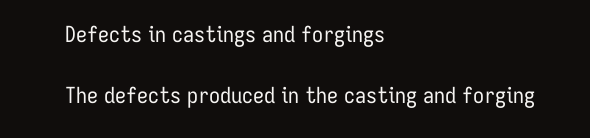Defects in castings and forgings

The defects produced in the casting and forging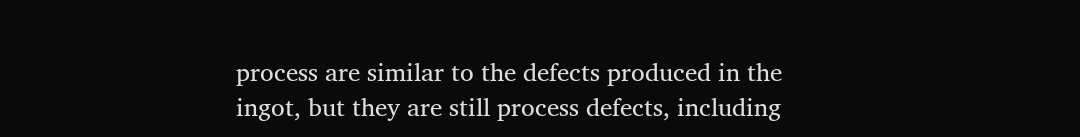process are similar to the defects produced in the ingot, but they are still process defects, including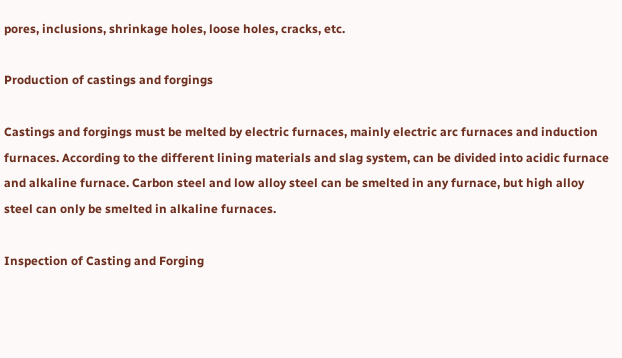pores, inclusions, shrinkage holes, loose holes, cracks, etc.

Production of castings and forgings

Castings and forgings must be melted by electric furnaces, mainly electric arc furnaces and induction furnaces. According to the different lining materials and slag system, can be divided into acidic furnace and alkaline furnace. Carbon steel and low alloy steel can be smelted in any furnace, but high alloy steel can only be smelted in alkaline furnaces.

Inspection of Casting and Forging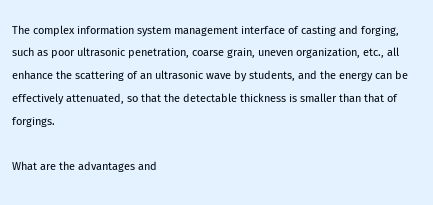The complex information system management interface of casting and forging, such as poor ultrasonic penetration, coarse grain, uneven organization, etc., all enhance the scattering of an ultrasonic wave by students, and the energy can be effectively attenuated, so that the detectable thickness is smaller than that of forgings.

What are the advantages and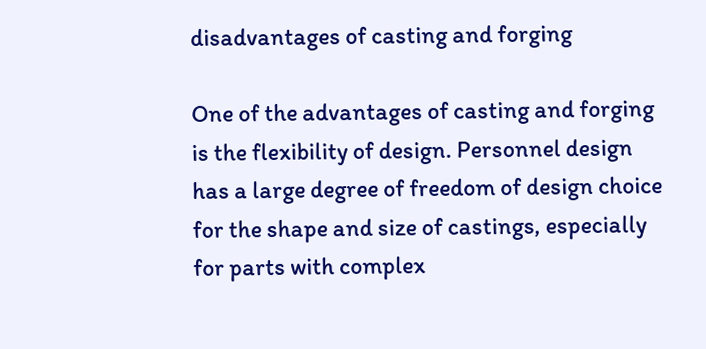disadvantages of casting and forging

One of the advantages of casting and forging is the flexibility of design. Personnel design has a large degree of freedom of design choice for the shape and size of castings, especially for parts with complex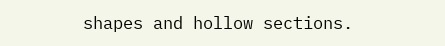shapes and hollow sections.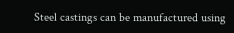Steel castings can be manufactured using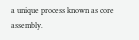a unique process known as core assembly.